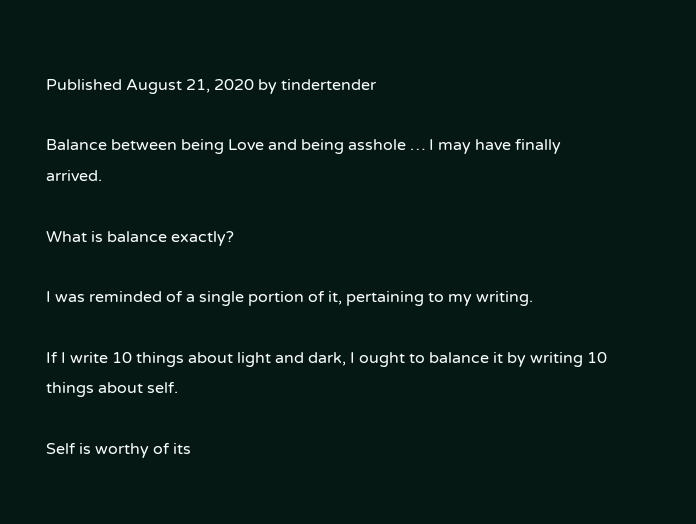Published August 21, 2020 by tindertender

Balance between being Love and being asshole … I may have finally arrived.

What is balance exactly?

I was reminded of a single portion of it, pertaining to my writing.

If I write 10 things about light and dark, I ought to balance it by writing 10 things about self.

Self is worthy of its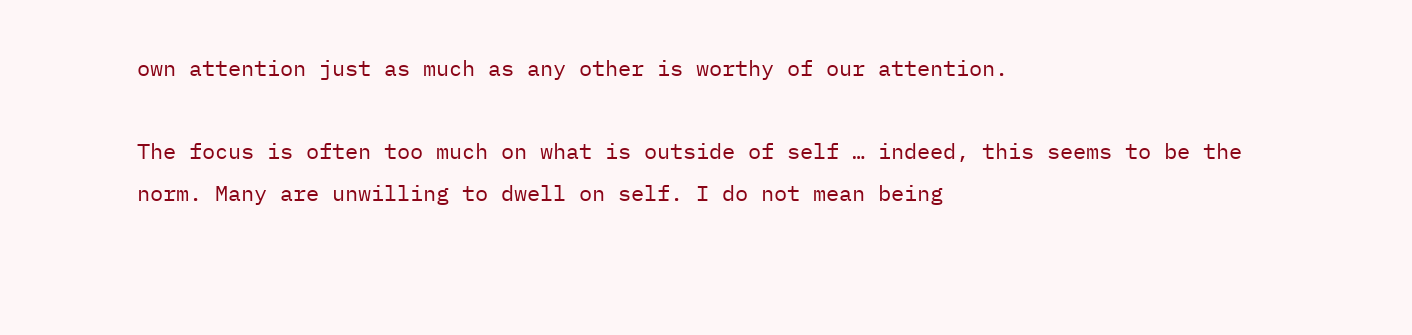own attention just as much as any other is worthy of our attention.

The focus is often too much on what is outside of self … indeed, this seems to be the norm. Many are unwilling to dwell on self. I do not mean being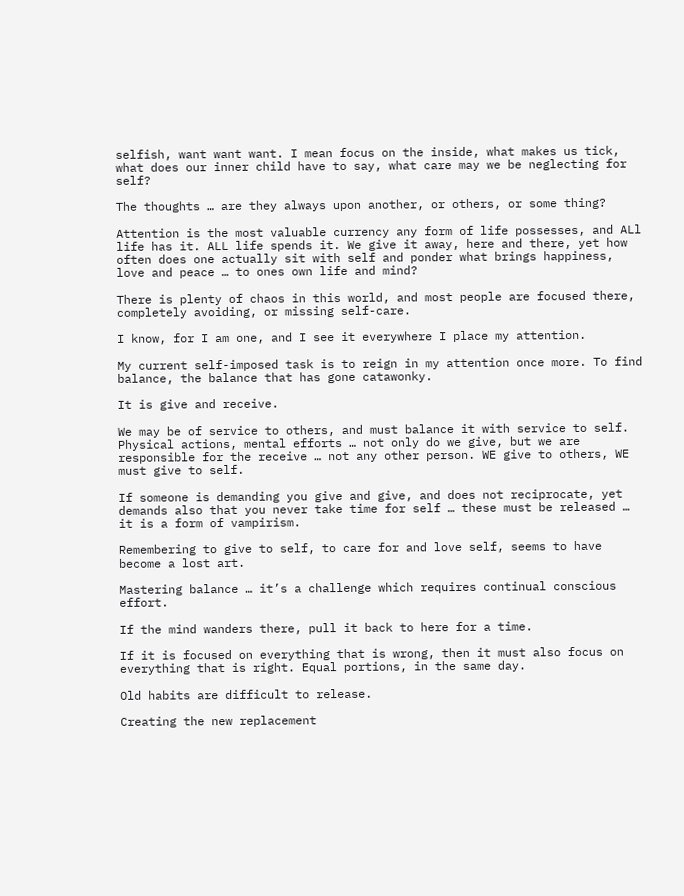selfish, want want want. I mean focus on the inside, what makes us tick, what does our inner child have to say, what care may we be neglecting for self?

The thoughts … are they always upon another, or others, or some thing?

Attention is the most valuable currency any form of life possesses, and ALl life has it. ALL life spends it. We give it away, here and there, yet how often does one actually sit with self and ponder what brings happiness, love and peace … to ones own life and mind?

There is plenty of chaos in this world, and most people are focused there, completely avoiding, or missing self-care.

I know, for I am one, and I see it everywhere I place my attention.

My current self-imposed task is to reign in my attention once more. To find balance, the balance that has gone catawonky.

It is give and receive.

We may be of service to others, and must balance it with service to self. Physical actions, mental efforts … not only do we give, but we are responsible for the receive … not any other person. WE give to others, WE must give to self.

If someone is demanding you give and give, and does not reciprocate, yet demands also that you never take time for self … these must be released … it is a form of vampirism.

Remembering to give to self, to care for and love self, seems to have become a lost art.

Mastering balance … it’s a challenge which requires continual conscious effort.

If the mind wanders there, pull it back to here for a time.

If it is focused on everything that is wrong, then it must also focus on everything that is right. Equal portions, in the same day.

Old habits are difficult to release.

Creating the new replacement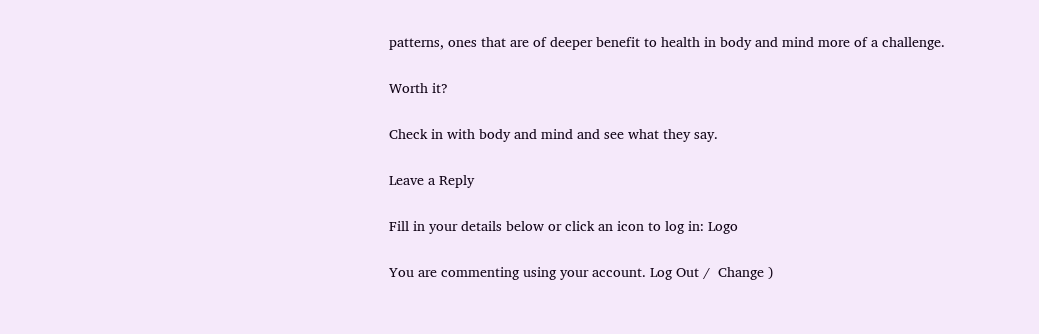patterns, ones that are of deeper benefit to health in body and mind more of a challenge.

Worth it?

Check in with body and mind and see what they say.

Leave a Reply

Fill in your details below or click an icon to log in: Logo

You are commenting using your account. Log Out /  Change )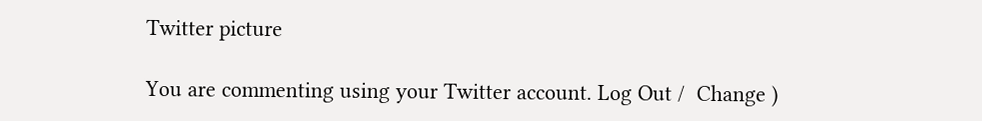Twitter picture

You are commenting using your Twitter account. Log Out /  Change )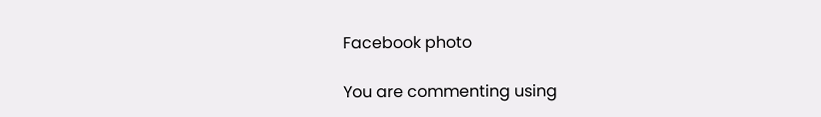Facebook photo

You are commenting using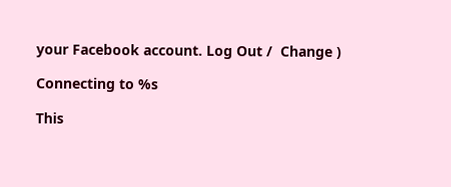your Facebook account. Log Out /  Change )

Connecting to %s

This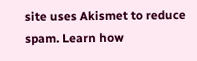site uses Akismet to reduce spam. Learn how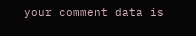your comment data is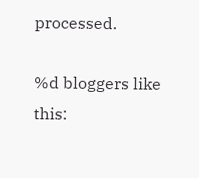processed.

%d bloggers like this: